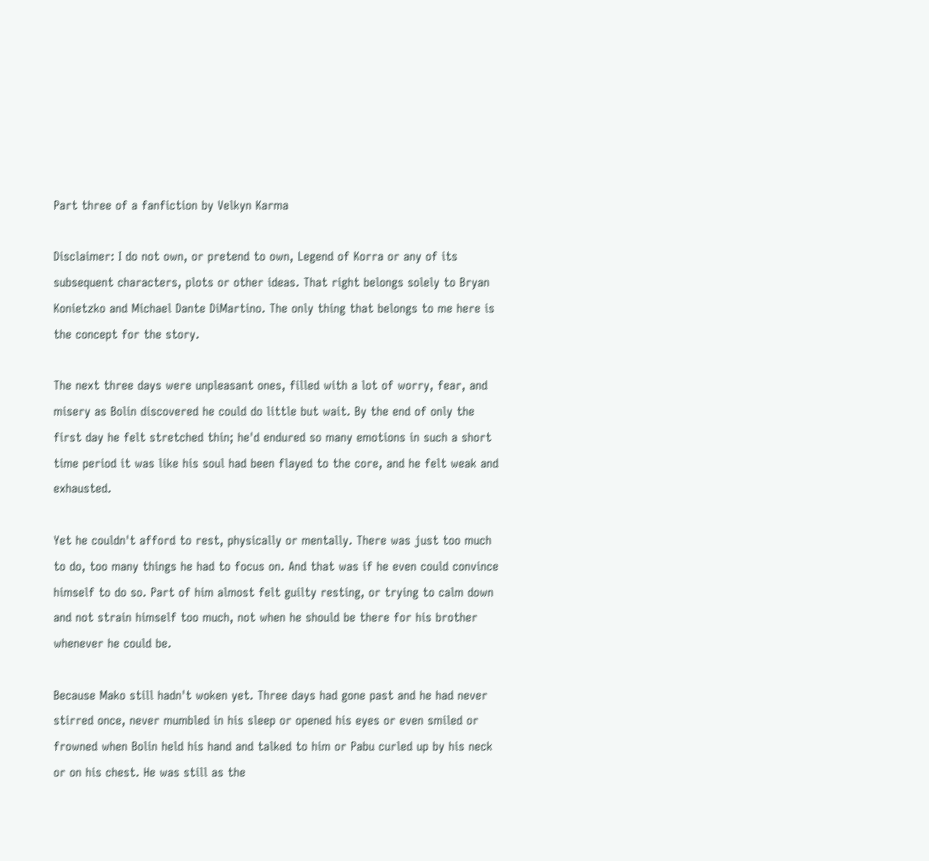Part three of a fanfiction by Velkyn Karma

Disclaimer: I do not own, or pretend to own, Legend of Korra or any of its subsequent characters, plots or other ideas. That right belongs solely to Bryan Konietzko and Michael Dante DiMartino. The only thing that belongs to me here is the concept for the story.

The next three days were unpleasant ones, filled with a lot of worry, fear, and misery as Bolin discovered he could do little but wait. By the end of only the first day he felt stretched thin; he'd endured so many emotions in such a short time period it was like his soul had been flayed to the core, and he felt weak and exhausted.

Yet he couldn't afford to rest, physically or mentally. There was just too much to do, too many things he had to focus on. And that was if he even could convince himself to do so. Part of him almost felt guilty resting, or trying to calm down and not strain himself too much, not when he should be there for his brother whenever he could be.

Because Mako still hadn't woken yet. Three days had gone past and he had never stirred once, never mumbled in his sleep or opened his eyes or even smiled or frowned when Bolin held his hand and talked to him or Pabu curled up by his neck or on his chest. He was still as the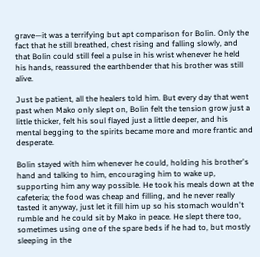grave—it was a terrifying but apt comparison for Bolin. Only the fact that he still breathed, chest rising and falling slowly, and that Bolin could still feel a pulse in his wrist whenever he held his hands, reassured the earthbender that his brother was still alive.

Just be patient, all the healers told him. But every day that went past when Mako only slept on, Bolin felt the tension grow just a little thicker, felt his soul flayed just a little deeper, and his mental begging to the spirits became more and more frantic and desperate.

Bolin stayed with him whenever he could, holding his brother's hand and talking to him, encouraging him to wake up, supporting him any way possible. He took his meals down at the cafeteria; the food was cheap and filling, and he never really tasted it anyway, just let it fill him up so his stomach wouldn't rumble and he could sit by Mako in peace. He slept there too, sometimes using one of the spare beds if he had to, but mostly sleeping in the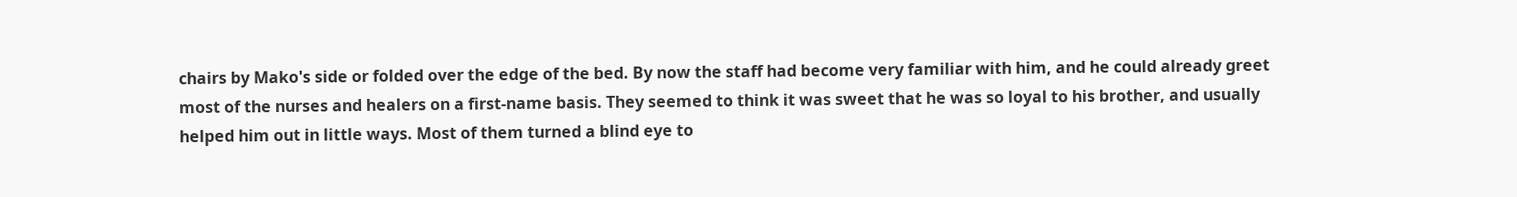chairs by Mako's side or folded over the edge of the bed. By now the staff had become very familiar with him, and he could already greet most of the nurses and healers on a first-name basis. They seemed to think it was sweet that he was so loyal to his brother, and usually helped him out in little ways. Most of them turned a blind eye to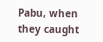Pabu, when they caught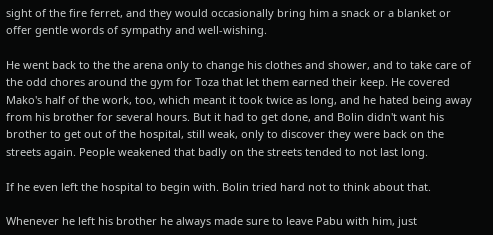sight of the fire ferret, and they would occasionally bring him a snack or a blanket or offer gentle words of sympathy and well-wishing.

He went back to the the arena only to change his clothes and shower, and to take care of the odd chores around the gym for Toza that let them earned their keep. He covered Mako's half of the work, too, which meant it took twice as long, and he hated being away from his brother for several hours. But it had to get done, and Bolin didn't want his brother to get out of the hospital, still weak, only to discover they were back on the streets again. People weakened that badly on the streets tended to not last long.

If he even left the hospital to begin with. Bolin tried hard not to think about that.

Whenever he left his brother he always made sure to leave Pabu with him, just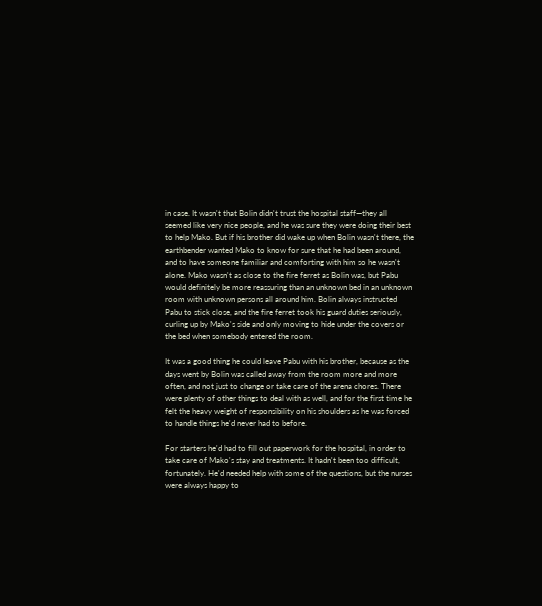in case. It wasn't that Bolin didn't trust the hospital staff—they all seemed like very nice people, and he was sure they were doing their best to help Mako. But if his brother did wake up when Bolin wasn't there, the earthbender wanted Mako to know for sure that he had been around, and to have someone familiar and comforting with him so he wasn't alone. Mako wasn't as close to the fire ferret as Bolin was, but Pabu would definitely be more reassuring than an unknown bed in an unknown room with unknown persons all around him. Bolin always instructed Pabu to stick close, and the fire ferret took his guard duties seriously, curling up by Mako's side and only moving to hide under the covers or the bed when somebody entered the room.

It was a good thing he could leave Pabu with his brother, because as the days went by Bolin was called away from the room more and more often, and not just to change or take care of the arena chores. There were plenty of other things to deal with as well, and for the first time he felt the heavy weight of responsibility on his shoulders as he was forced to handle things he'd never had to before.

For starters he'd had to fill out paperwork for the hospital, in order to take care of Mako's stay and treatments. It hadn't been too difficult, fortunately. He'd needed help with some of the questions, but the nurses were always happy to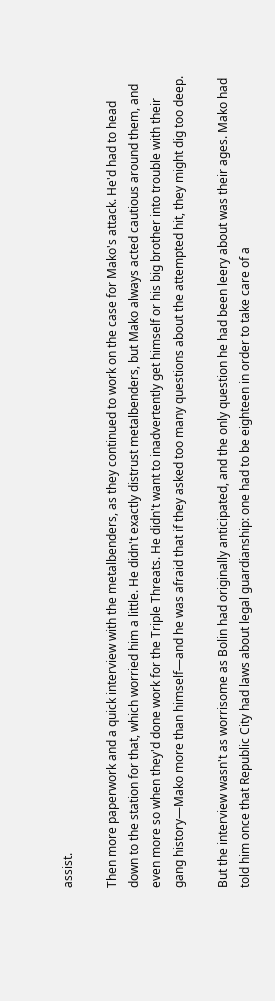assist.

Then more paperwork and a quick interview with the metalbenders, as they continued to work on the case for Mako's attack. He'd had to head down to the station for that, which worried him a little. He didn't exactly distrust metalbenders, but Mako always acted cautious around them, and even more so when they'd done work for the Triple Threats. He didn't want to inadvertently get himself or his big brother into trouble with their gang history—Mako more than himself—and he was afraid that if they asked too many questions about the attempted hit, they might dig too deep.

But the interview wasn't as worrisome as Bolin had originally anticipated, and the only question he had been leery about was their ages. Mako had told him once that Republic City had laws about legal guardianship: one had to be eighteen in order to take care of a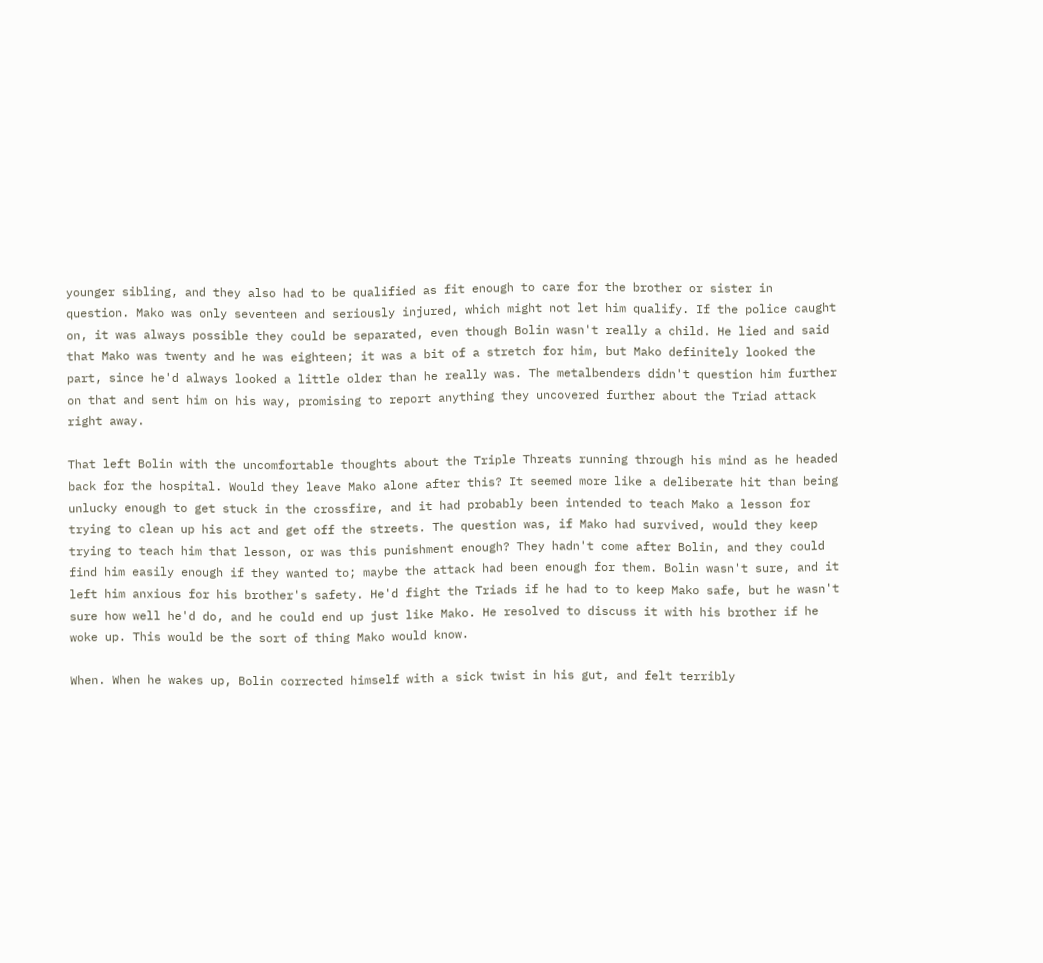younger sibling, and they also had to be qualified as fit enough to care for the brother or sister in question. Mako was only seventeen and seriously injured, which might not let him qualify. If the police caught on, it was always possible they could be separated, even though Bolin wasn't really a child. He lied and said that Mako was twenty and he was eighteen; it was a bit of a stretch for him, but Mako definitely looked the part, since he'd always looked a little older than he really was. The metalbenders didn't question him further on that and sent him on his way, promising to report anything they uncovered further about the Triad attack right away.

That left Bolin with the uncomfortable thoughts about the Triple Threats running through his mind as he headed back for the hospital. Would they leave Mako alone after this? It seemed more like a deliberate hit than being unlucky enough to get stuck in the crossfire, and it had probably been intended to teach Mako a lesson for trying to clean up his act and get off the streets. The question was, if Mako had survived, would they keep trying to teach him that lesson, or was this punishment enough? They hadn't come after Bolin, and they could find him easily enough if they wanted to; maybe the attack had been enough for them. Bolin wasn't sure, and it left him anxious for his brother's safety. He'd fight the Triads if he had to to keep Mako safe, but he wasn't sure how well he'd do, and he could end up just like Mako. He resolved to discuss it with his brother if he woke up. This would be the sort of thing Mako would know.

When. When he wakes up, Bolin corrected himself with a sick twist in his gut, and felt terribly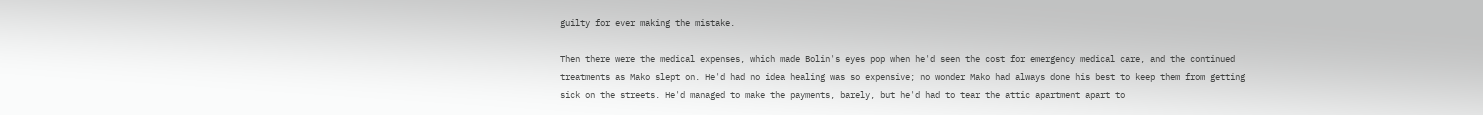guilty for ever making the mistake.

Then there were the medical expenses, which made Bolin's eyes pop when he'd seen the cost for emergency medical care, and the continued treatments as Mako slept on. He'd had no idea healing was so expensive; no wonder Mako had always done his best to keep them from getting sick on the streets. He'd managed to make the payments, barely, but he'd had to tear the attic apartment apart to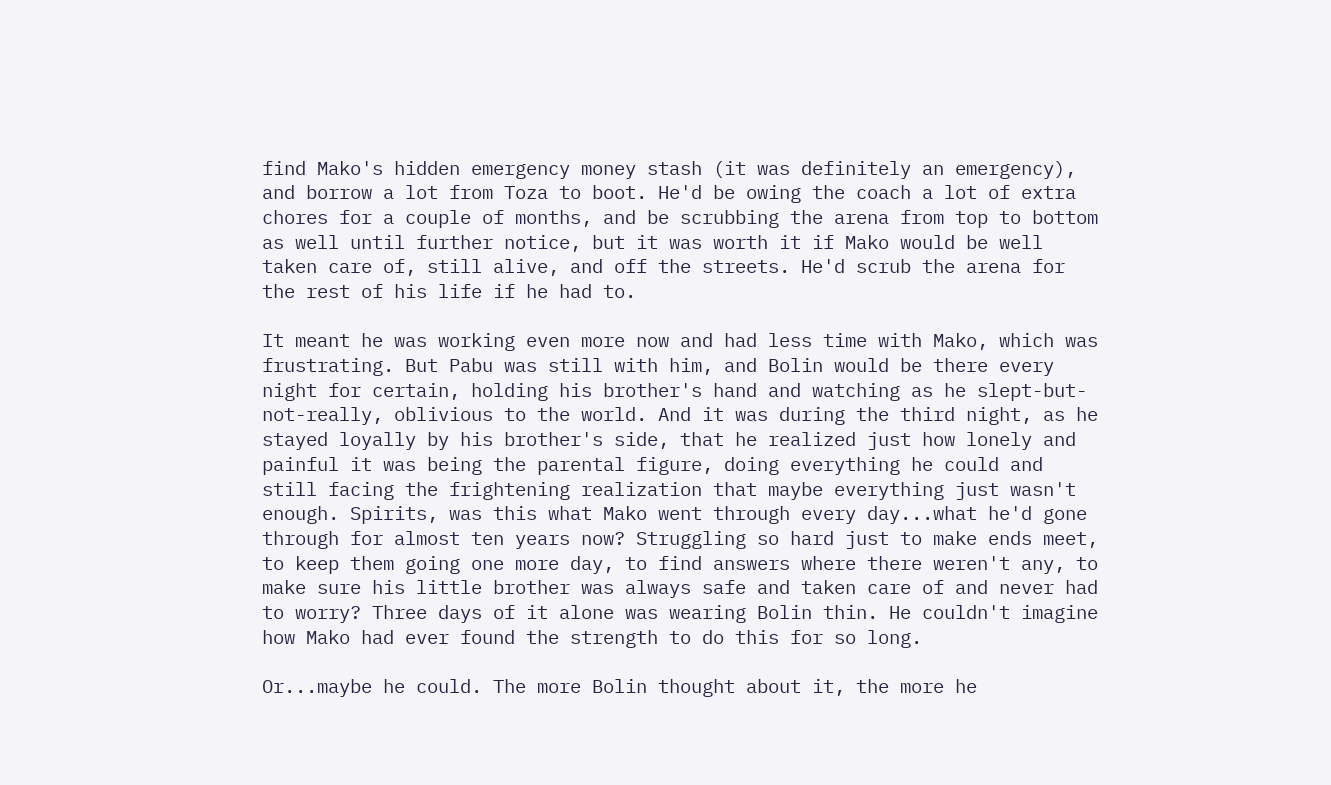find Mako's hidden emergency money stash (it was definitely an emergency), and borrow a lot from Toza to boot. He'd be owing the coach a lot of extra chores for a couple of months, and be scrubbing the arena from top to bottom as well until further notice, but it was worth it if Mako would be well taken care of, still alive, and off the streets. He'd scrub the arena for the rest of his life if he had to.

It meant he was working even more now and had less time with Mako, which was frustrating. But Pabu was still with him, and Bolin would be there every night for certain, holding his brother's hand and watching as he slept-but-not-really, oblivious to the world. And it was during the third night, as he stayed loyally by his brother's side, that he realized just how lonely and painful it was being the parental figure, doing everything he could and still facing the frightening realization that maybe everything just wasn't enough. Spirits, was this what Mako went through every day...what he'd gone through for almost ten years now? Struggling so hard just to make ends meet, to keep them going one more day, to find answers where there weren't any, to make sure his little brother was always safe and taken care of and never had to worry? Three days of it alone was wearing Bolin thin. He couldn't imagine how Mako had ever found the strength to do this for so long.

Or...maybe he could. The more Bolin thought about it, the more he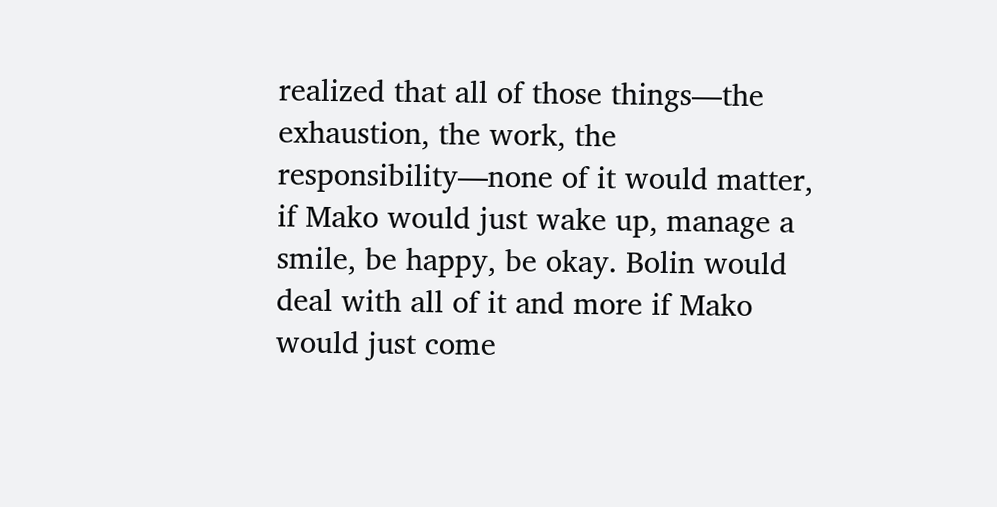realized that all of those things—the exhaustion, the work, the responsibility—none of it would matter, if Mako would just wake up, manage a smile, be happy, be okay. Bolin would deal with all of it and more if Mako would just come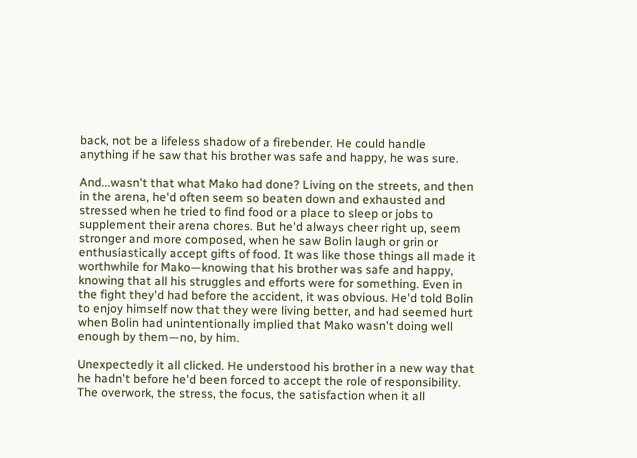back, not be a lifeless shadow of a firebender. He could handle anything if he saw that his brother was safe and happy, he was sure.

And...wasn't that what Mako had done? Living on the streets, and then in the arena, he'd often seem so beaten down and exhausted and stressed when he tried to find food or a place to sleep or jobs to supplement their arena chores. But he'd always cheer right up, seem stronger and more composed, when he saw Bolin laugh or grin or enthusiastically accept gifts of food. It was like those things all made it worthwhile for Mako—knowing that his brother was safe and happy, knowing that all his struggles and efforts were for something. Even in the fight they'd had before the accident, it was obvious. He'd told Bolin to enjoy himself now that they were living better, and had seemed hurt when Bolin had unintentionally implied that Mako wasn't doing well enough by them—no, by him.

Unexpectedly it all clicked. He understood his brother in a new way that he hadn't before he'd been forced to accept the role of responsibility. The overwork, the stress, the focus, the satisfaction when it all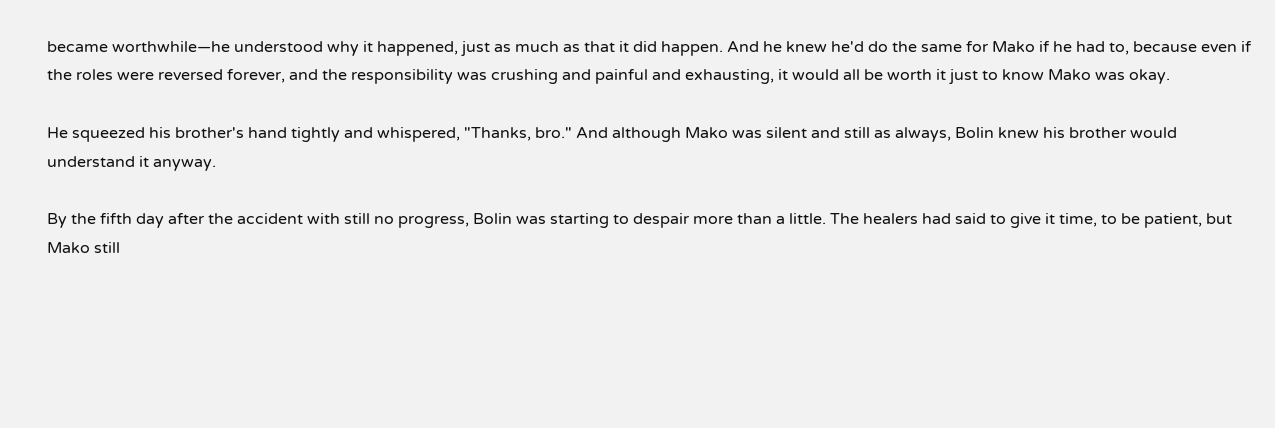became worthwhile—he understood why it happened, just as much as that it did happen. And he knew he'd do the same for Mako if he had to, because even if the roles were reversed forever, and the responsibility was crushing and painful and exhausting, it would all be worth it just to know Mako was okay.

He squeezed his brother's hand tightly and whispered, "Thanks, bro." And although Mako was silent and still as always, Bolin knew his brother would understand it anyway.

By the fifth day after the accident with still no progress, Bolin was starting to despair more than a little. The healers had said to give it time, to be patient, but Mako still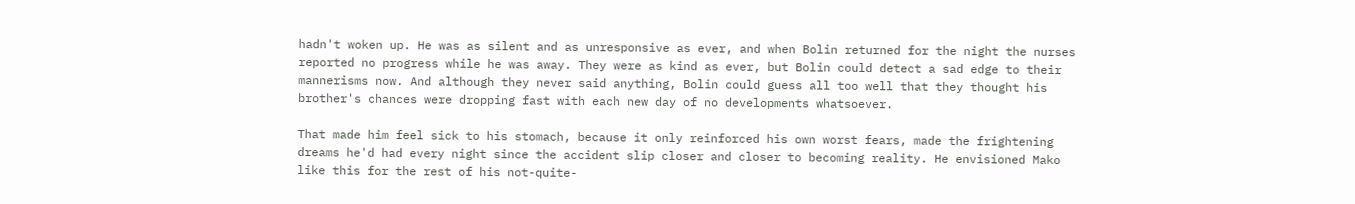hadn't woken up. He was as silent and as unresponsive as ever, and when Bolin returned for the night the nurses reported no progress while he was away. They were as kind as ever, but Bolin could detect a sad edge to their mannerisms now. And although they never said anything, Bolin could guess all too well that they thought his brother's chances were dropping fast with each new day of no developments whatsoever.

That made him feel sick to his stomach, because it only reinforced his own worst fears, made the frightening dreams he'd had every night since the accident slip closer and closer to becoming reality. He envisioned Mako like this for the rest of his not-quite-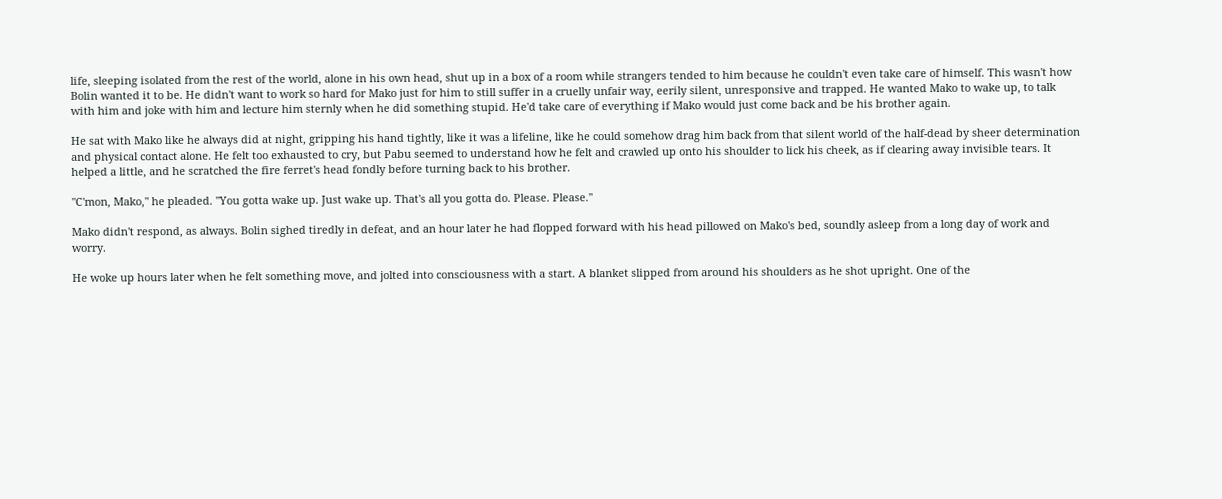life, sleeping isolated from the rest of the world, alone in his own head, shut up in a box of a room while strangers tended to him because he couldn't even take care of himself. This wasn't how Bolin wanted it to be. He didn't want to work so hard for Mako just for him to still suffer in a cruelly unfair way, eerily silent, unresponsive and trapped. He wanted Mako to wake up, to talk with him and joke with him and lecture him sternly when he did something stupid. He'd take care of everything if Mako would just come back and be his brother again.

He sat with Mako like he always did at night, gripping his hand tightly, like it was a lifeline, like he could somehow drag him back from that silent world of the half-dead by sheer determination and physical contact alone. He felt too exhausted to cry, but Pabu seemed to understand how he felt and crawled up onto his shoulder to lick his cheek, as if clearing away invisible tears. It helped a little, and he scratched the fire ferret's head fondly before turning back to his brother.

"C'mon, Mako," he pleaded. "You gotta wake up. Just wake up. That's all you gotta do. Please. Please."

Mako didn't respond, as always. Bolin sighed tiredly in defeat, and an hour later he had flopped forward with his head pillowed on Mako's bed, soundly asleep from a long day of work and worry.

He woke up hours later when he felt something move, and jolted into consciousness with a start. A blanket slipped from around his shoulders as he shot upright. One of the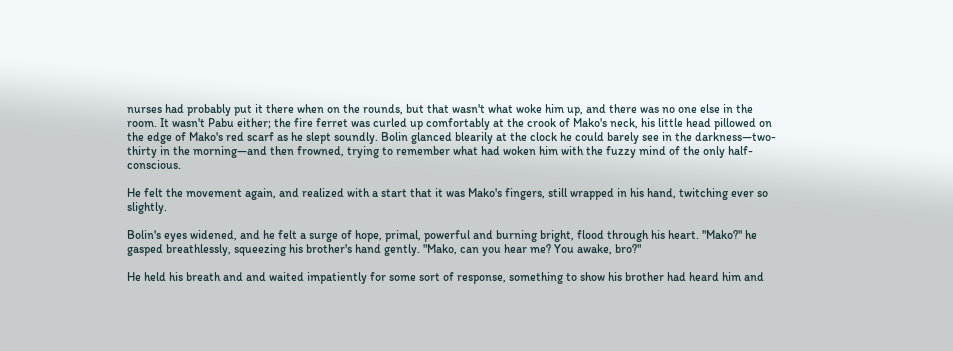nurses had probably put it there when on the rounds, but that wasn't what woke him up, and there was no one else in the room. It wasn't Pabu either; the fire ferret was curled up comfortably at the crook of Mako's neck, his little head pillowed on the edge of Mako's red scarf as he slept soundly. Bolin glanced blearily at the clock he could barely see in the darkness—two-thirty in the morning—and then frowned, trying to remember what had woken him with the fuzzy mind of the only half-conscious.

He felt the movement again, and realized with a start that it was Mako's fingers, still wrapped in his hand, twitching ever so slightly.

Bolin's eyes widened, and he felt a surge of hope, primal, powerful and burning bright, flood through his heart. "Mako?" he gasped breathlessly, squeezing his brother's hand gently. "Mako, can you hear me? You awake, bro?"

He held his breath and and waited impatiently for some sort of response, something to show his brother had heard him and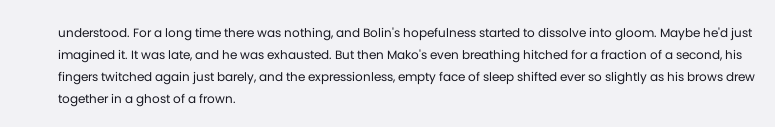understood. For a long time there was nothing, and Bolin's hopefulness started to dissolve into gloom. Maybe he'd just imagined it. It was late, and he was exhausted. But then Mako's even breathing hitched for a fraction of a second, his fingers twitched again just barely, and the expressionless, empty face of sleep shifted ever so slightly as his brows drew together in a ghost of a frown.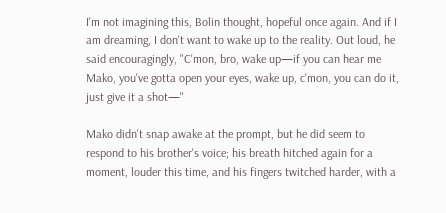I'm not imagining this, Bolin thought, hopeful once again. And if I am dreaming, I don't want to wake up to the reality. Out loud, he said encouragingly, "C'mon, bro, wake up—if you can hear me Mako, you've gotta open your eyes, wake up, c'mon, you can do it, just give it a shot—"

Mako didn't snap awake at the prompt, but he did seem to respond to his brother's voice; his breath hitched again for a moment, louder this time, and his fingers twitched harder, with a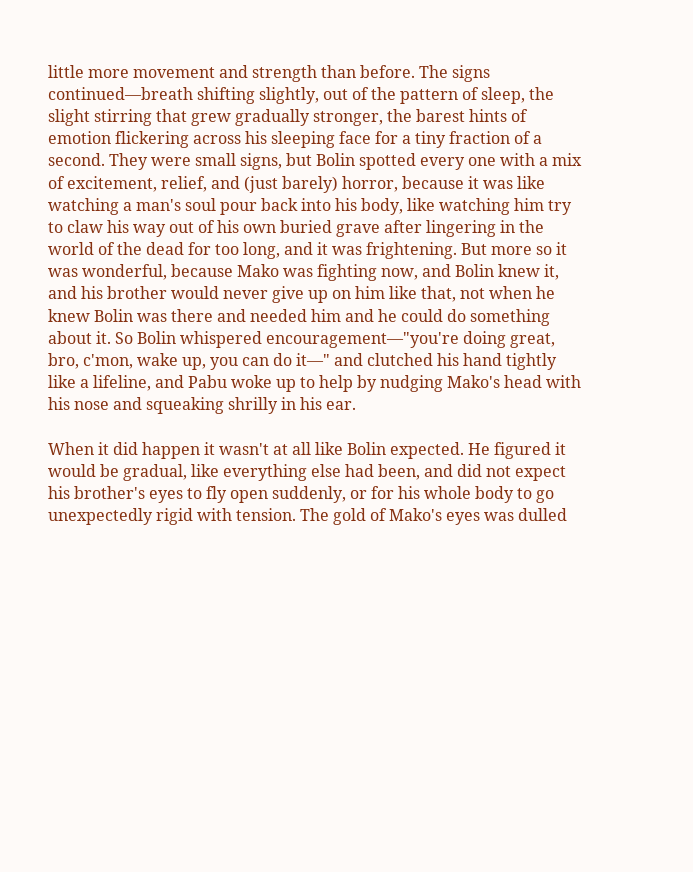little more movement and strength than before. The signs continued—breath shifting slightly, out of the pattern of sleep, the slight stirring that grew gradually stronger, the barest hints of emotion flickering across his sleeping face for a tiny fraction of a second. They were small signs, but Bolin spotted every one with a mix of excitement, relief, and (just barely) horror, because it was like watching a man's soul pour back into his body, like watching him try to claw his way out of his own buried grave after lingering in the world of the dead for too long, and it was frightening. But more so it was wonderful, because Mako was fighting now, and Bolin knew it, and his brother would never give up on him like that, not when he knew Bolin was there and needed him and he could do something about it. So Bolin whispered encouragement—"you're doing great, bro, c'mon, wake up, you can do it—" and clutched his hand tightly like a lifeline, and Pabu woke up to help by nudging Mako's head with his nose and squeaking shrilly in his ear.

When it did happen it wasn't at all like Bolin expected. He figured it would be gradual, like everything else had been, and did not expect his brother's eyes to fly open suddenly, or for his whole body to go unexpectedly rigid with tension. The gold of Mako's eyes was dulled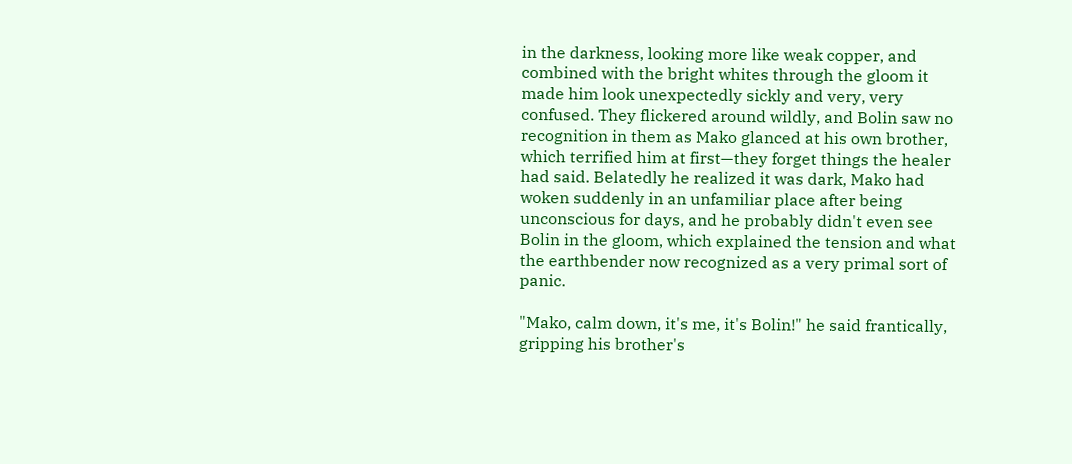in the darkness, looking more like weak copper, and combined with the bright whites through the gloom it made him look unexpectedly sickly and very, very confused. They flickered around wildly, and Bolin saw no recognition in them as Mako glanced at his own brother, which terrified him at first—they forget things the healer had said. Belatedly he realized it was dark, Mako had woken suddenly in an unfamiliar place after being unconscious for days, and he probably didn't even see Bolin in the gloom, which explained the tension and what the earthbender now recognized as a very primal sort of panic.

"Mako, calm down, it's me, it's Bolin!" he said frantically, gripping his brother's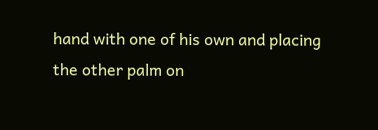hand with one of his own and placing the other palm on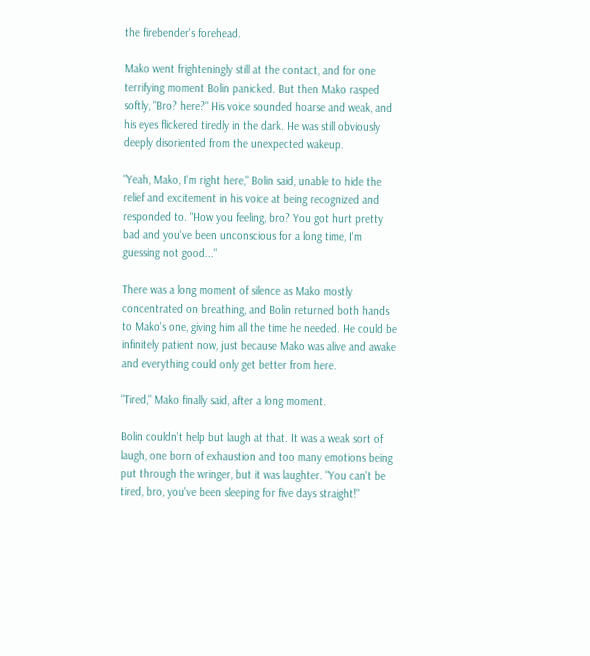the firebender's forehead.

Mako went frighteningly still at the contact, and for one terrifying moment Bolin panicked. But then Mako rasped softly, "Bro? here?" His voice sounded hoarse and weak, and his eyes flickered tiredly in the dark. He was still obviously deeply disoriented from the unexpected wakeup.

"Yeah, Mako, I'm right here," Bolin said, unable to hide the relief and excitement in his voice at being recognized and responded to. "How you feeling, bro? You got hurt pretty bad and you've been unconscious for a long time, I'm guessing not good..."

There was a long moment of silence as Mako mostly concentrated on breathing, and Bolin returned both hands to Mako's one, giving him all the time he needed. He could be infinitely patient now, just because Mako was alive and awake and everything could only get better from here.

"Tired," Mako finally said, after a long moment.

Bolin couldn't help but laugh at that. It was a weak sort of laugh, one born of exhaustion and too many emotions being put through the wringer, but it was laughter. "You can't be tired, bro, you've been sleeping for five days straight!"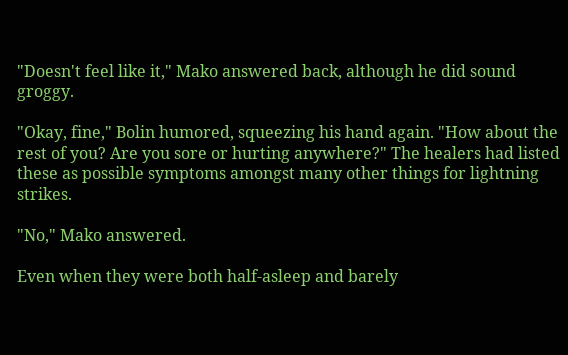"Doesn't feel like it," Mako answered back, although he did sound groggy.

"Okay, fine," Bolin humored, squeezing his hand again. "How about the rest of you? Are you sore or hurting anywhere?" The healers had listed these as possible symptoms amongst many other things for lightning strikes.

"No," Mako answered.

Even when they were both half-asleep and barely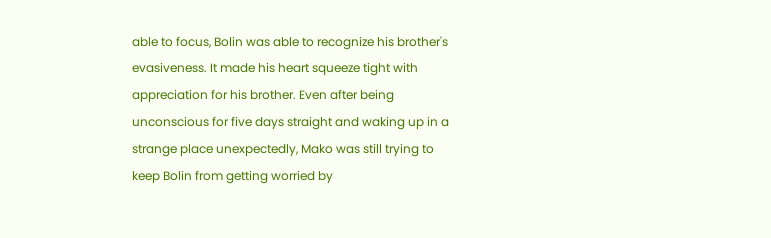able to focus, Bolin was able to recognize his brother's evasiveness. It made his heart squeeze tight with appreciation for his brother. Even after being unconscious for five days straight and waking up in a strange place unexpectedly, Mako was still trying to keep Bolin from getting worried by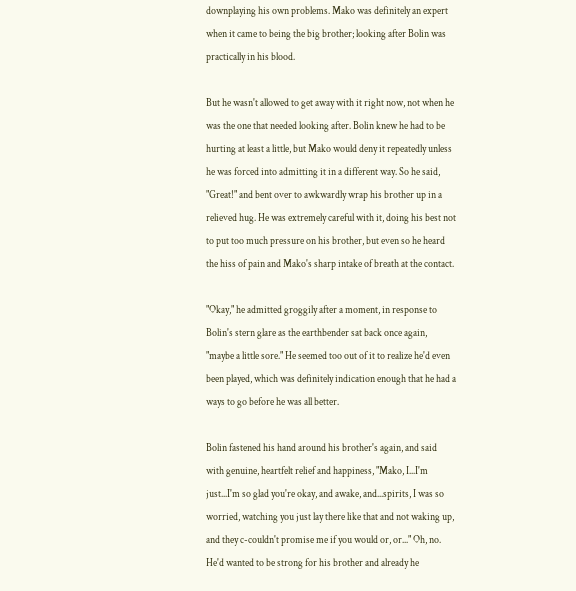downplaying his own problems. Mako was definitely an expert when it came to being the big brother; looking after Bolin was practically in his blood.

But he wasn't allowed to get away with it right now, not when he was the one that needed looking after. Bolin knew he had to be hurting at least a little, but Mako would deny it repeatedly unless he was forced into admitting it in a different way. So he said, "Great!" and bent over to awkwardly wrap his brother up in a relieved hug. He was extremely careful with it, doing his best not to put too much pressure on his brother, but even so he heard the hiss of pain and Mako's sharp intake of breath at the contact.

"Okay," he admitted groggily after a moment, in response to Bolin's stern glare as the earthbender sat back once again, "maybe a little sore." He seemed too out of it to realize he'd even been played, which was definitely indication enough that he had a ways to go before he was all better.

Bolin fastened his hand around his brother's again, and said with genuine, heartfelt relief and happiness, "Mako, I...I'm just...I'm so glad you're okay, and awake, and...spirits, I was so worried, watching you just lay there like that and not waking up, and they c-couldn't promise me if you would or, or..." Oh, no. He'd wanted to be strong for his brother and already he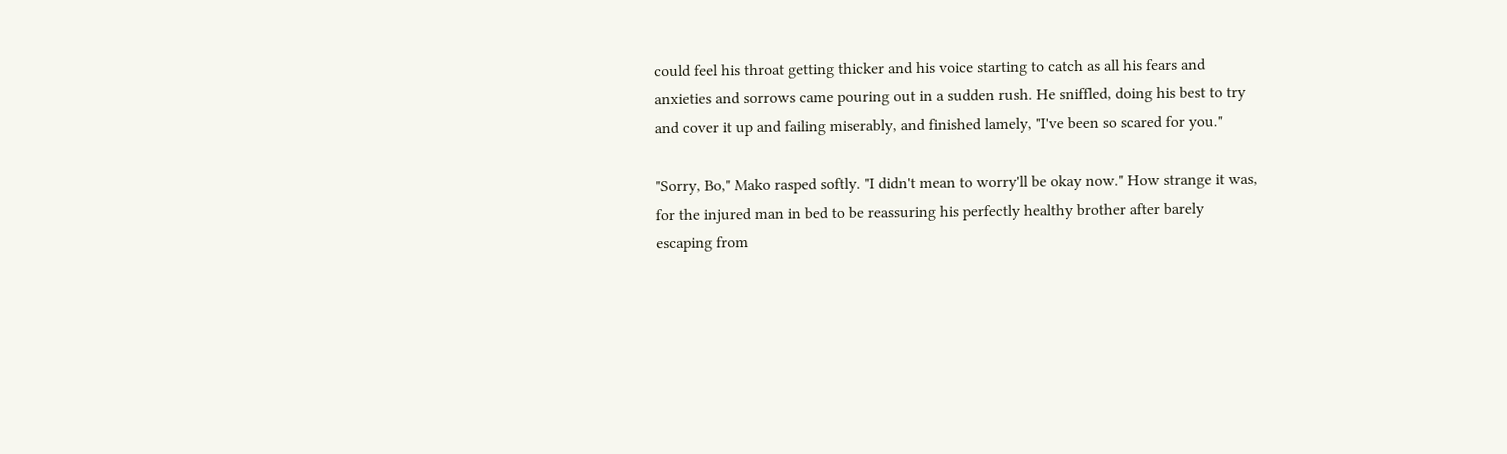could feel his throat getting thicker and his voice starting to catch as all his fears and anxieties and sorrows came pouring out in a sudden rush. He sniffled, doing his best to try and cover it up and failing miserably, and finished lamely, "I've been so scared for you."

"Sorry, Bo," Mako rasped softly. "I didn't mean to worry'll be okay now." How strange it was, for the injured man in bed to be reassuring his perfectly healthy brother after barely escaping from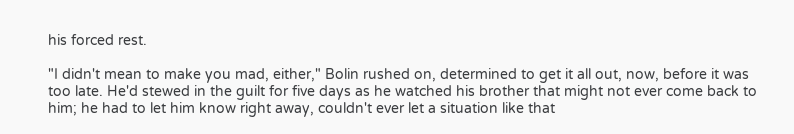his forced rest.

"I didn't mean to make you mad, either," Bolin rushed on, determined to get it all out, now, before it was too late. He'd stewed in the guilt for five days as he watched his brother that might not ever come back to him; he had to let him know right away, couldn't ever let a situation like that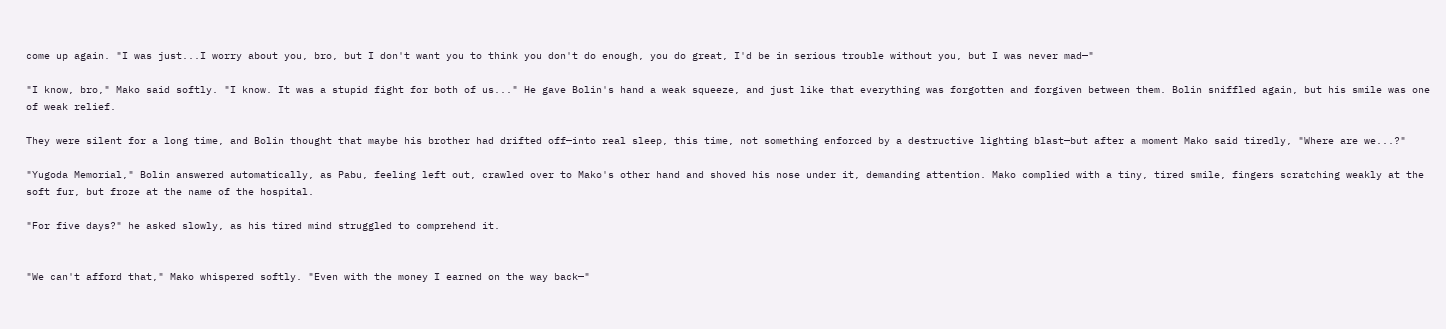come up again. "I was just...I worry about you, bro, but I don't want you to think you don't do enough, you do great, I'd be in serious trouble without you, but I was never mad—"

"I know, bro," Mako said softly. "I know. It was a stupid fight for both of us..." He gave Bolin's hand a weak squeeze, and just like that everything was forgotten and forgiven between them. Bolin sniffled again, but his smile was one of weak relief.

They were silent for a long time, and Bolin thought that maybe his brother had drifted off—into real sleep, this time, not something enforced by a destructive lighting blast—but after a moment Mako said tiredly, "Where are we...?"

"Yugoda Memorial," Bolin answered automatically, as Pabu, feeling left out, crawled over to Mako's other hand and shoved his nose under it, demanding attention. Mako complied with a tiny, tired smile, fingers scratching weakly at the soft fur, but froze at the name of the hospital.

"For five days?" he asked slowly, as his tired mind struggled to comprehend it.


"We can't afford that," Mako whispered softly. "Even with the money I earned on the way back—"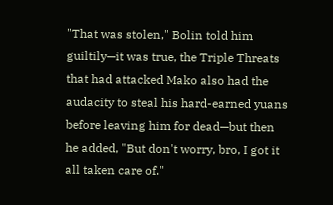"That was stolen," Bolin told him guiltily—it was true, the Triple Threats that had attacked Mako also had the audacity to steal his hard-earned yuans before leaving him for dead—but then he added, "But don't worry, bro, I got it all taken care of."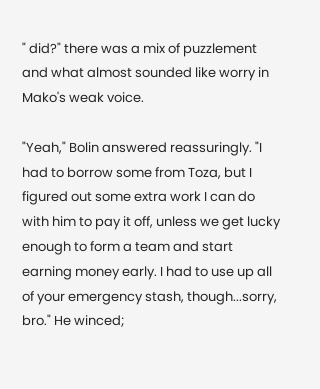" did?" there was a mix of puzzlement and what almost sounded like worry in Mako's weak voice.

"Yeah," Bolin answered reassuringly. "I had to borrow some from Toza, but I figured out some extra work I can do with him to pay it off, unless we get lucky enough to form a team and start earning money early. I had to use up all of your emergency stash, though...sorry, bro." He winced;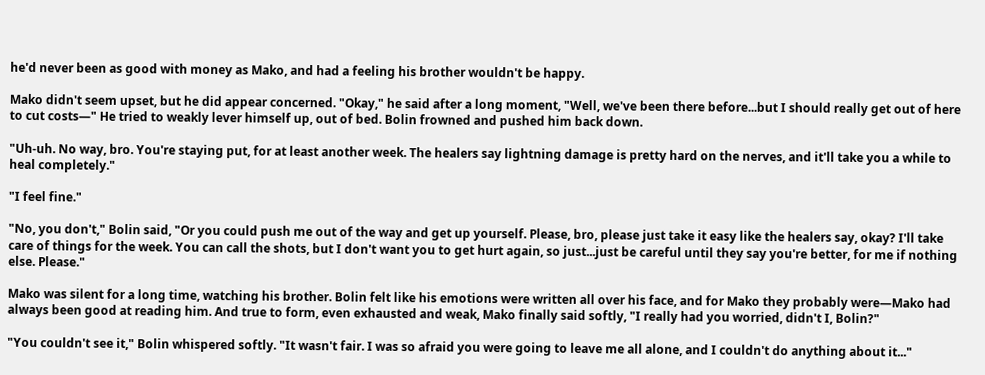he'd never been as good with money as Mako, and had a feeling his brother wouldn't be happy.

Mako didn't seem upset, but he did appear concerned. "Okay," he said after a long moment, "Well, we've been there before...but I should really get out of here to cut costs—" He tried to weakly lever himself up, out of bed. Bolin frowned and pushed him back down.

"Uh-uh. No way, bro. You're staying put, for at least another week. The healers say lightning damage is pretty hard on the nerves, and it'll take you a while to heal completely."

"I feel fine."

"No, you don't," Bolin said, "Or you could push me out of the way and get up yourself. Please, bro, please just take it easy like the healers say, okay? I'll take care of things for the week. You can call the shots, but I don't want you to get hurt again, so just...just be careful until they say you're better, for me if nothing else. Please."

Mako was silent for a long time, watching his brother. Bolin felt like his emotions were written all over his face, and for Mako they probably were—Mako had always been good at reading him. And true to form, even exhausted and weak, Mako finally said softly, "I really had you worried, didn't I, Bolin?"

"You couldn't see it," Bolin whispered softly. "It wasn't fair. I was so afraid you were going to leave me all alone, and I couldn't do anything about it..."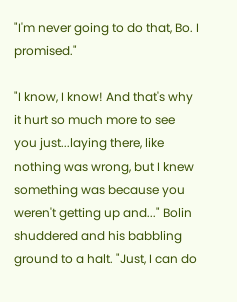"I'm never going to do that, Bo. I promised."

"I know, I know! And that's why it hurt so much more to see you just...laying there, like nothing was wrong, but I knew something was because you weren't getting up and..." Bolin shuddered and his babbling ground to a halt. "Just, I can do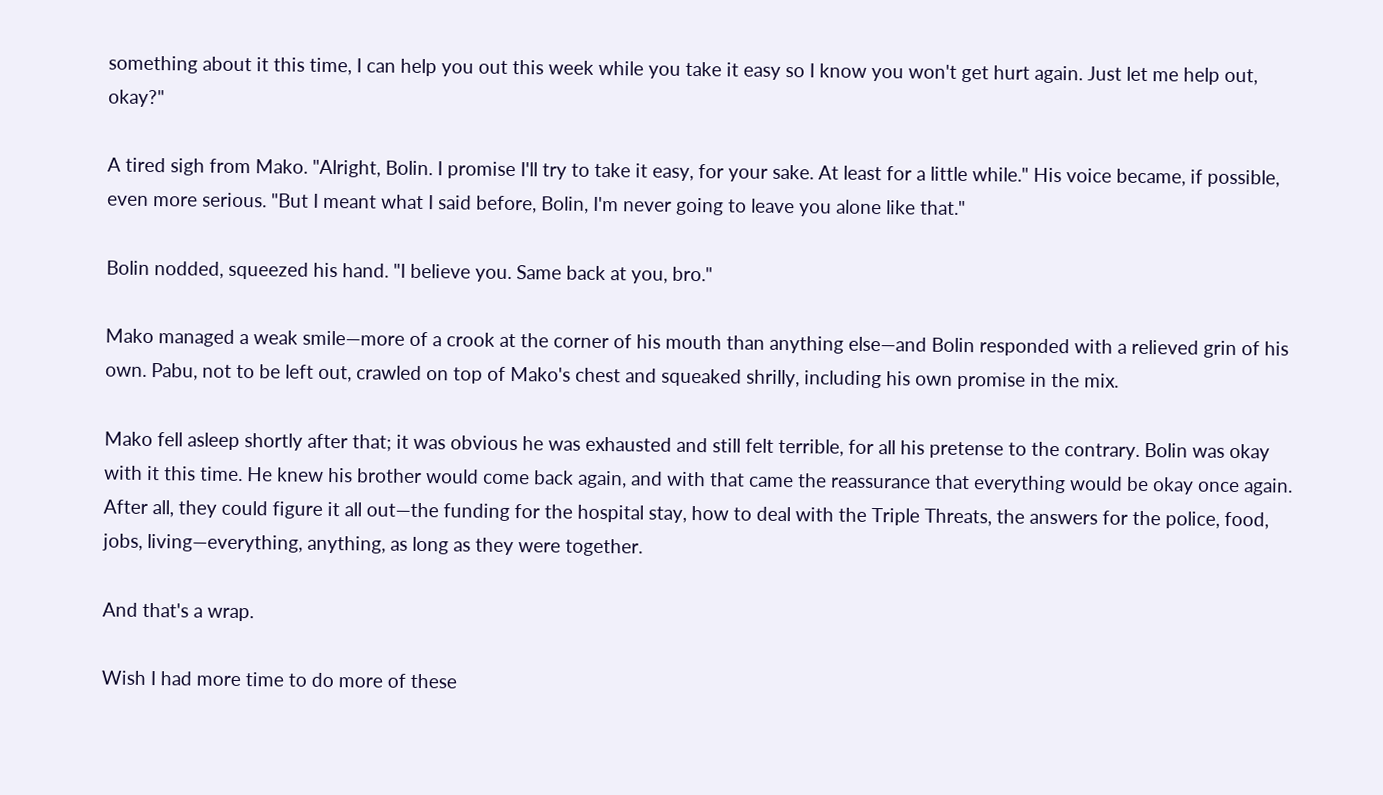something about it this time, I can help you out this week while you take it easy so I know you won't get hurt again. Just let me help out, okay?"

A tired sigh from Mako. "Alright, Bolin. I promise I'll try to take it easy, for your sake. At least for a little while." His voice became, if possible, even more serious. "But I meant what I said before, Bolin, I'm never going to leave you alone like that."

Bolin nodded, squeezed his hand. "I believe you. Same back at you, bro."

Mako managed a weak smile—more of a crook at the corner of his mouth than anything else—and Bolin responded with a relieved grin of his own. Pabu, not to be left out, crawled on top of Mako's chest and squeaked shrilly, including his own promise in the mix.

Mako fell asleep shortly after that; it was obvious he was exhausted and still felt terrible, for all his pretense to the contrary. Bolin was okay with it this time. He knew his brother would come back again, and with that came the reassurance that everything would be okay once again. After all, they could figure it all out—the funding for the hospital stay, how to deal with the Triple Threats, the answers for the police, food, jobs, living—everything, anything, as long as they were together.

And that's a wrap.

Wish I had more time to do more of these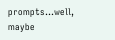prompts...well, maybe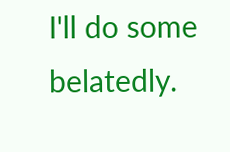I'll do some belatedly.